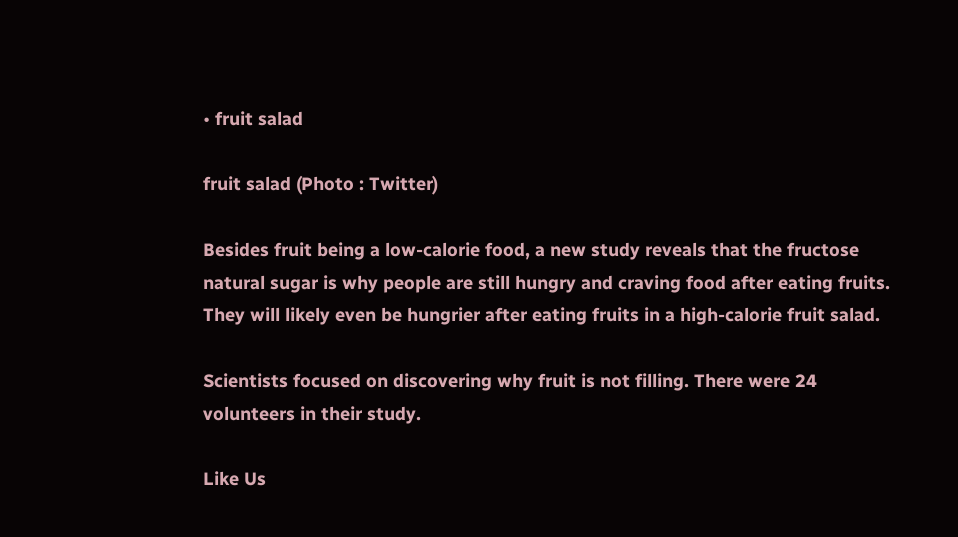• fruit salad

fruit salad (Photo : Twitter)

Besides fruit being a low-calorie food, a new study reveals that the fructose natural sugar is why people are still hungry and craving food after eating fruits. They will likely even be hungrier after eating fruits in a high-calorie fruit salad.

Scientists focused on discovering why fruit is not filling. There were 24 volunteers in their study.

Like Us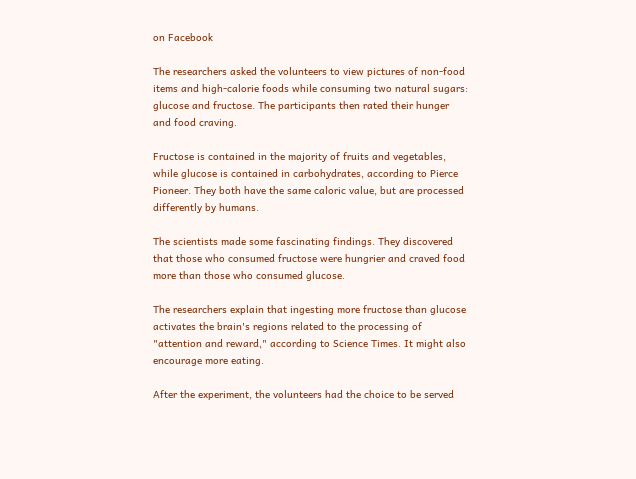on Facebook

The researchers asked the volunteers to view pictures of non-food items and high-calorie foods while consuming two natural sugars: glucose and fructose. The participants then rated their hunger and food craving.

Fructose is contained in the majority of fruits and vegetables, while glucose is contained in carbohydrates, according to Pierce Pioneer. They both have the same caloric value, but are processed differently by humans.

The scientists made some fascinating findings. They discovered that those who consumed fructose were hungrier and craved food more than those who consumed glucose.

The researchers explain that ingesting more fructose than glucose activates the brain's regions related to the processing of "attention and reward," according to Science Times. It might also encourage more eating.

After the experiment, the volunteers had the choice to be served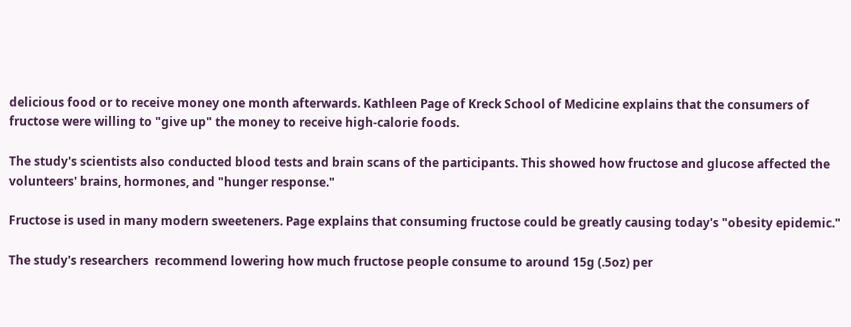delicious food or to receive money one month afterwards. Kathleen Page of Kreck School of Medicine explains that the consumers of fructose were willing to "give up" the money to receive high-calorie foods.

The study's scientists also conducted blood tests and brain scans of the participants. This showed how fructose and glucose affected the volunteers' brains, hormones, and "hunger response."

Fructose is used in many modern sweeteners. Page explains that consuming fructose could be greatly causing today's "obesity epidemic."

The study's researchers  recommend lowering how much fructose people consume to around 15g (.5oz) per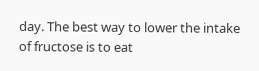day. The best way to lower the intake of fructose is to eat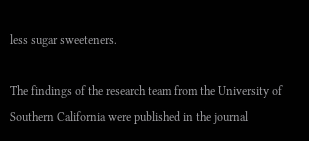less sugar sweeteners.

The findings of the research team from the University of Southern California were published in the journal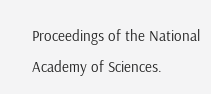Proceedings of the National Academy of Sciences.